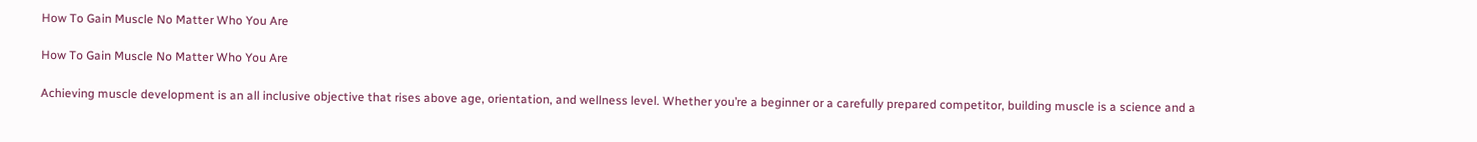How To Gain Muscle No Matter Who You Are

How To Gain Muscle No Matter Who You Are

Achieving muscle development is an all inclusive objective that rises above age, orientation, and wellness level. Whether you’re a beginner or a carefully prepared competitor, building muscle is a science and a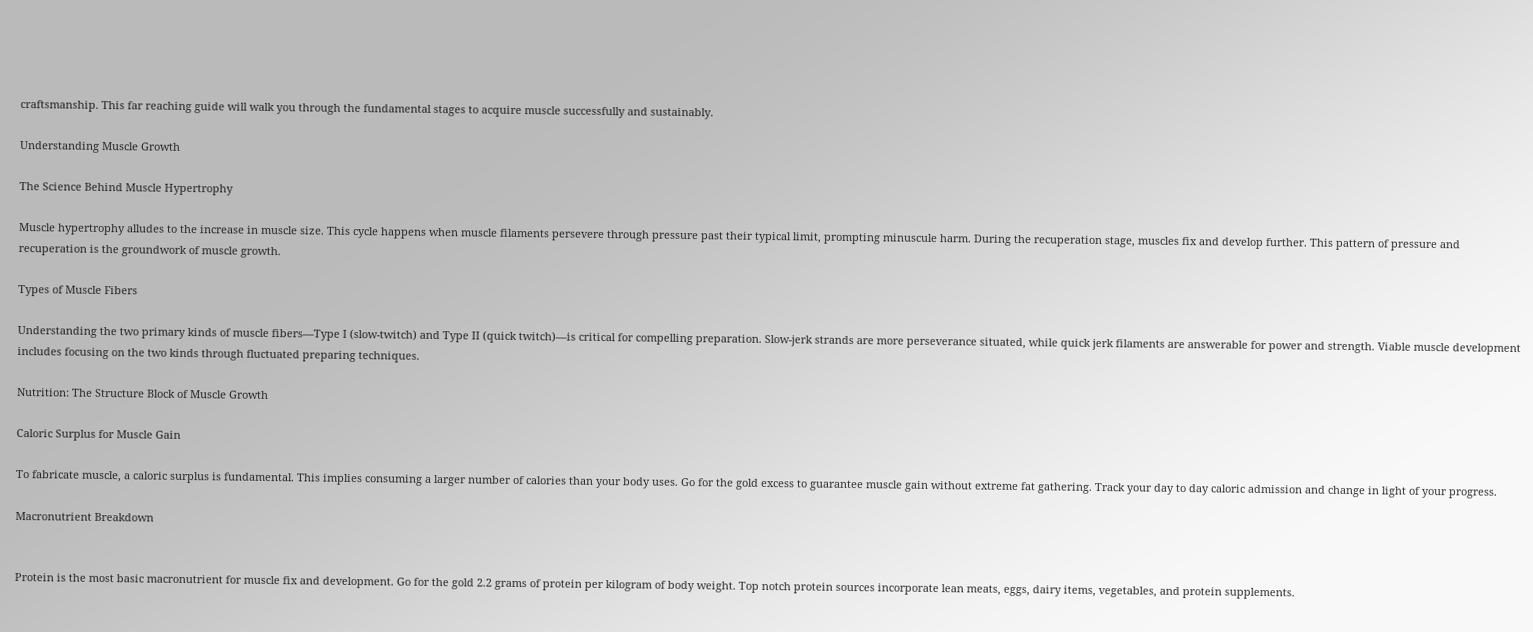craftsmanship. This far reaching guide will walk you through the fundamental stages to acquire muscle successfully and sustainably.

Understanding Muscle Growth

The Science Behind Muscle Hypertrophy

Muscle hypertrophy alludes to the increase in muscle size. This cycle happens when muscle filaments persevere through pressure past their typical limit, prompting minuscule harm. During the recuperation stage, muscles fix and develop further. This pattern of pressure and recuperation is the groundwork of muscle growth.

Types of Muscle Fibers

Understanding the two primary kinds of muscle fibers—Type I (slow-twitch) and Type II (quick twitch)—is critical for compelling preparation. Slow-jerk strands are more perseverance situated, while quick jerk filaments are answerable for power and strength. Viable muscle development includes focusing on the two kinds through fluctuated preparing techniques.

Nutrition: The Structure Block of Muscle Growth

Caloric Surplus for Muscle Gain

To fabricate muscle, a caloric surplus is fundamental. This implies consuming a larger number of calories than your body uses. Go for the gold excess to guarantee muscle gain without extreme fat gathering. Track your day to day caloric admission and change in light of your progress.

Macronutrient Breakdown


Protein is the most basic macronutrient for muscle fix and development. Go for the gold 2.2 grams of protein per kilogram of body weight. Top notch protein sources incorporate lean meats, eggs, dairy items, vegetables, and protein supplements.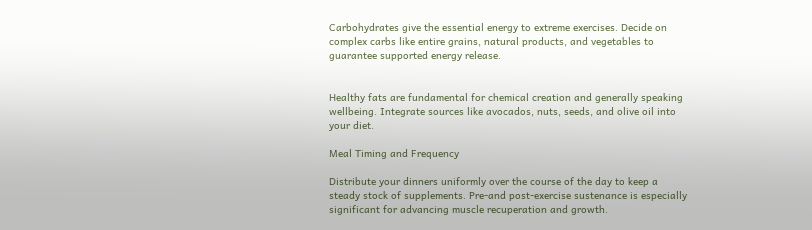Carbohydrates give the essential energy to extreme exercises. Decide on complex carbs like entire grains, natural products, and vegetables to guarantee supported energy release.


Healthy fats are fundamental for chemical creation and generally speaking wellbeing. Integrate sources like avocados, nuts, seeds, and olive oil into your diet.

Meal Timing and Frequency

Distribute your dinners uniformly over the course of the day to keep a steady stock of supplements. Pre-and post-exercise sustenance is especially significant for advancing muscle recuperation and growth.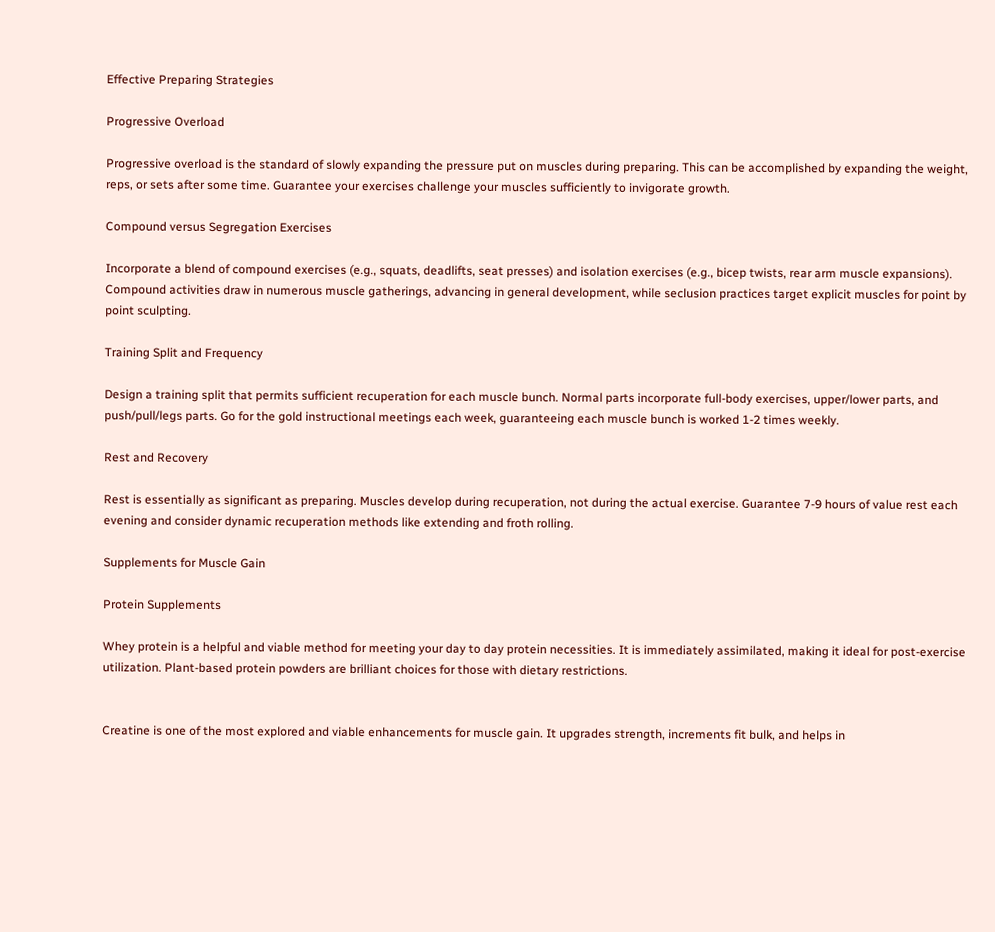Effective Preparing Strategies

Progressive Overload

Progressive overload is the standard of slowly expanding the pressure put on muscles during preparing. This can be accomplished by expanding the weight, reps, or sets after some time. Guarantee your exercises challenge your muscles sufficiently to invigorate growth.

Compound versus Segregation Exercises

Incorporate a blend of compound exercises (e.g., squats, deadlifts, seat presses) and isolation exercises (e.g., bicep twists, rear arm muscle expansions). Compound activities draw in numerous muscle gatherings, advancing in general development, while seclusion practices target explicit muscles for point by point sculpting.

Training Split and Frequency

Design a training split that permits sufficient recuperation for each muscle bunch. Normal parts incorporate full-body exercises, upper/lower parts, and push/pull/legs parts. Go for the gold instructional meetings each week, guaranteeing each muscle bunch is worked 1-2 times weekly.

Rest and Recovery

Rest is essentially as significant as preparing. Muscles develop during recuperation, not during the actual exercise. Guarantee 7-9 hours of value rest each evening and consider dynamic recuperation methods like extending and froth rolling.

Supplements for Muscle Gain

Protein Supplements

Whey protein is a helpful and viable method for meeting your day to day protein necessities. It is immediately assimilated, making it ideal for post-exercise utilization. Plant-based protein powders are brilliant choices for those with dietary restrictions.


Creatine is one of the most explored and viable enhancements for muscle gain. It upgrades strength, increments fit bulk, and helps in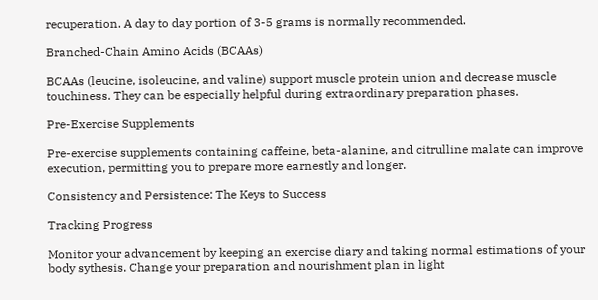recuperation. A day to day portion of 3-5 grams is normally recommended.

Branched-Chain Amino Acids (BCAAs)

BCAAs (leucine, isoleucine, and valine) support muscle protein union and decrease muscle touchiness. They can be especially helpful during extraordinary preparation phases.

Pre-Exercise Supplements

Pre-exercise supplements containing caffeine, beta-alanine, and citrulline malate can improve execution, permitting you to prepare more earnestly and longer.

Consistency and Persistence: The Keys to Success

Tracking Progress

Monitor your advancement by keeping an exercise diary and taking normal estimations of your body sythesis. Change your preparation and nourishment plan in light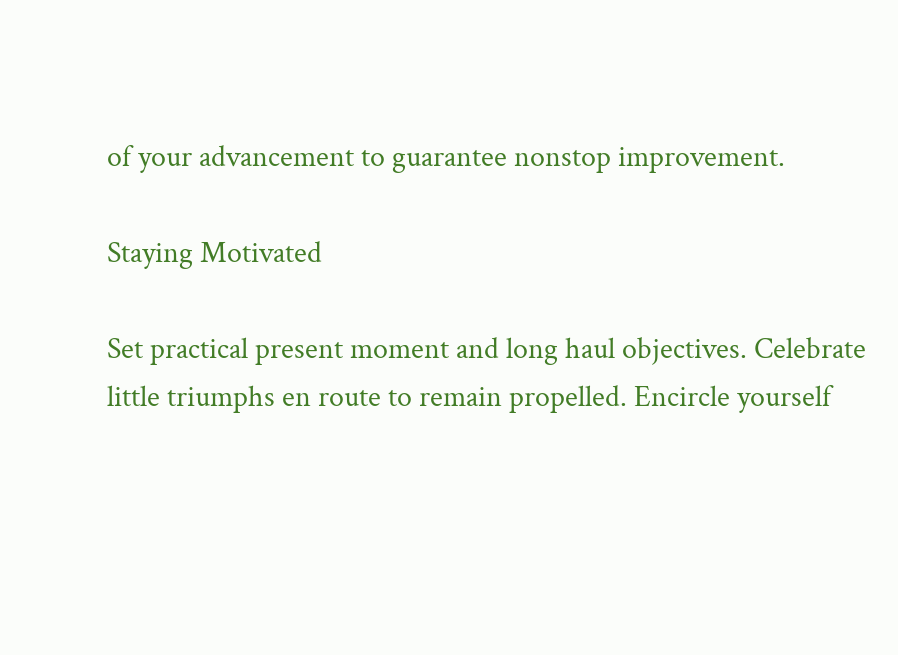of your advancement to guarantee nonstop improvement.

Staying Motivated

Set practical present moment and long haul objectives. Celebrate little triumphs en route to remain propelled. Encircle yourself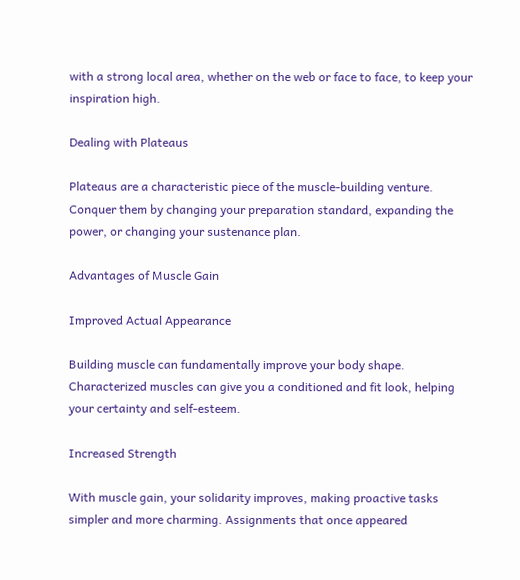with a strong local area, whether on the web or face to face, to keep your inspiration high.

Dealing with Plateaus

Plateaus are a characteristic piece of the muscle-building venture. Conquer them by changing your preparation standard, expanding the power, or changing your sustenance plan.

Advantages of Muscle Gain

Improved Actual Appearance

Building muscle can fundamentally improve your body shape. Characterized muscles can give you a conditioned and fit look, helping your certainty and self-esteem.

Increased Strength

With muscle gain, your solidarity improves, making proactive tasks simpler and more charming. Assignments that once appeared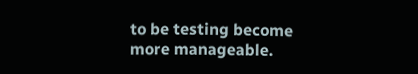to be testing become more manageable.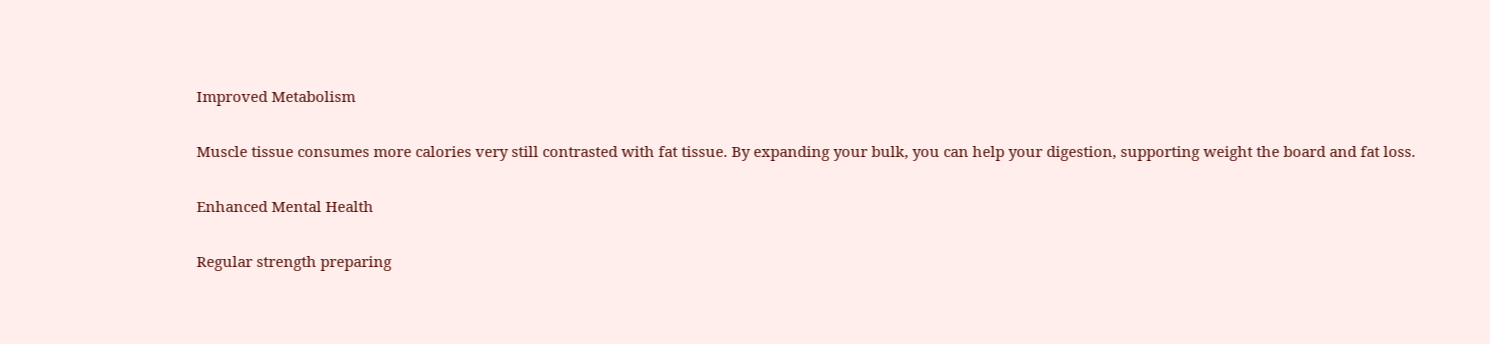Improved Metabolism

Muscle tissue consumes more calories very still contrasted with fat tissue. By expanding your bulk, you can help your digestion, supporting weight the board and fat loss.

Enhanced Mental Health

Regular strength preparing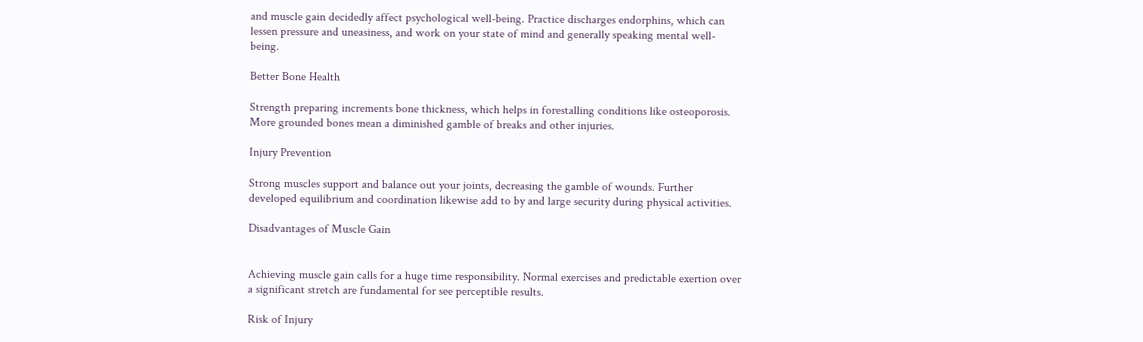and muscle gain decidedly affect psychological well-being. Practice discharges endorphins, which can lessen pressure and uneasiness, and work on your state of mind and generally speaking mental well-being.

Better Bone Health

Strength preparing increments bone thickness, which helps in forestalling conditions like osteoporosis. More grounded bones mean a diminished gamble of breaks and other injuries.

Injury Prevention

Strong muscles support and balance out your joints, decreasing the gamble of wounds. Further developed equilibrium and coordination likewise add to by and large security during physical activities.

Disadvantages of Muscle Gain


Achieving muscle gain calls for a huge time responsibility. Normal exercises and predictable exertion over a significant stretch are fundamental for see perceptible results.

Risk of Injury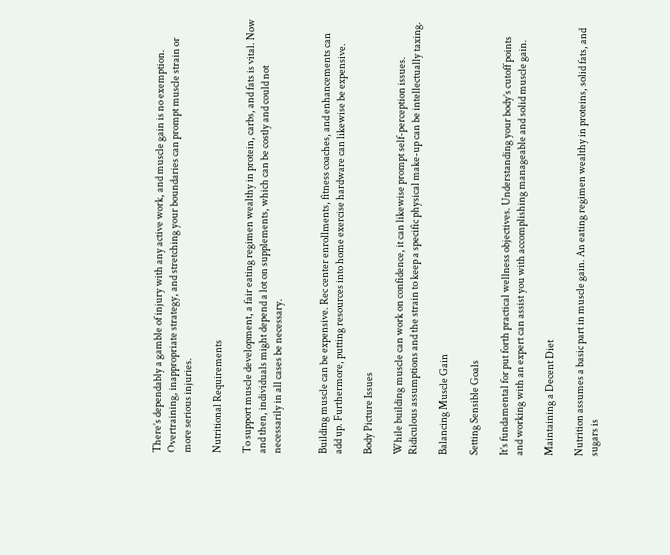There’s dependably a gamble of injury with any active work, and muscle gain is no exemption. Overtraining, inappropriate strategy, and stretching your boundaries can prompt muscle strain or more serious injuries.

Nutritional Requirements

To support muscle development, a fair eating regimen wealthy in protein, carbs, and fats is vital. Now and then, individuals might depend a lot on supplements, which can be costly and could not necessarily in all cases be necessary.


Building muscle can be expensive. Rec center enrollments, fitness coaches, and enhancements can add up. Furthermore, putting resources into home exercise hardware can likewise be expensive.

Body Picture Issues

While building muscle can work on confidence, it can likewise prompt self-perception issues. Ridiculous assumptions and the strain to keep a specific physical make-up can be intellectually taxing.

Balancing Muscle Gain

Setting Sensible Goals

It’s fundamental for put forth practical wellness objectives. Understanding your body’s cutoff points and working with an expert can assist you with accomplishing manageable and solid muscle gain.

Maintaining a Decent Diet

Nutrition assumes a basic part in muscle gain. An eating regimen wealthy in proteins, solid fats, and sugars is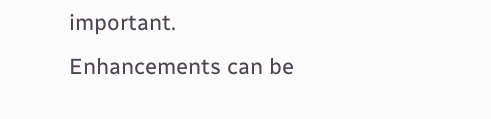important. Enhancements can be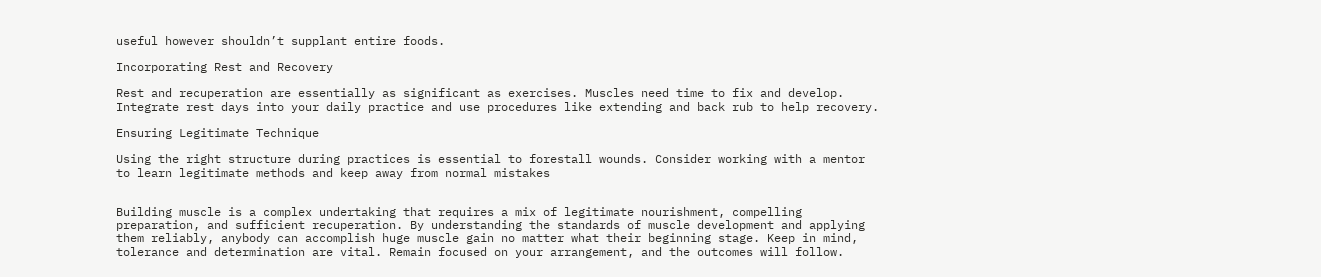useful however shouldn’t supplant entire foods.

Incorporating Rest and Recovery

Rest and recuperation are essentially as significant as exercises. Muscles need time to fix and develop. Integrate rest days into your daily practice and use procedures like extending and back rub to help recovery.

Ensuring Legitimate Technique

Using the right structure during practices is essential to forestall wounds. Consider working with a mentor to learn legitimate methods and keep away from normal mistakes


Building muscle is a complex undertaking that requires a mix of legitimate nourishment, compelling preparation, and sufficient recuperation. By understanding the standards of muscle development and applying them reliably, anybody can accomplish huge muscle gain no matter what their beginning stage. Keep in mind, tolerance and determination are vital. Remain focused on your arrangement, and the outcomes will follow.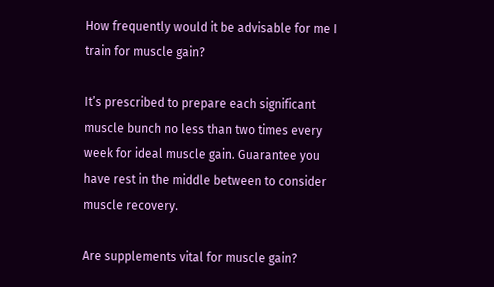How frequently would it be advisable for me I train for muscle gain?

It’s prescribed to prepare each significant muscle bunch no less than two times every week for ideal muscle gain. Guarantee you have rest in the middle between to consider muscle recovery.

Are supplements vital for muscle gain?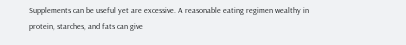Supplements can be useful yet are excessive. A reasonable eating regimen wealthy in protein, starches, and fats can give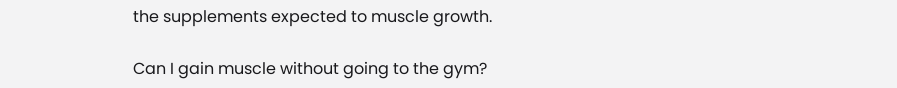the supplements expected to muscle growth.

Can I gain muscle without going to the gym?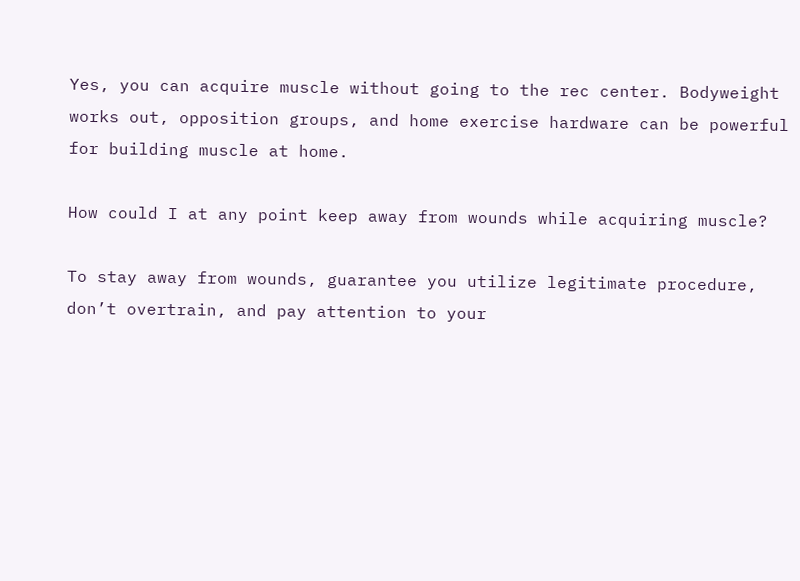Yes, you can acquire muscle without going to the rec center. Bodyweight works out, opposition groups, and home exercise hardware can be powerful for building muscle at home.

How could I at any point keep away from wounds while acquiring muscle?

To stay away from wounds, guarantee you utilize legitimate procedure, don’t overtrain, and pay attention to your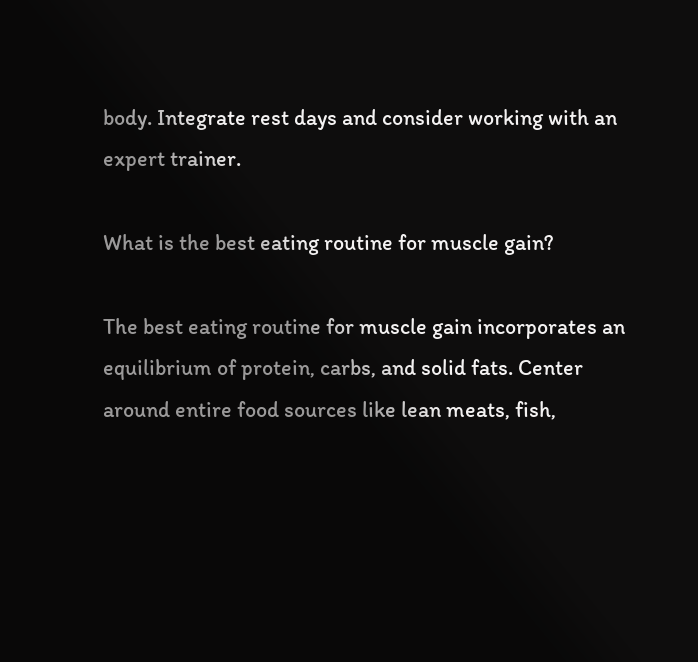body. Integrate rest days and consider working with an expert trainer.

What is the best eating routine for muscle gain?

The best eating routine for muscle gain incorporates an equilibrium of protein, carbs, and solid fats. Center around entire food sources like lean meats, fish,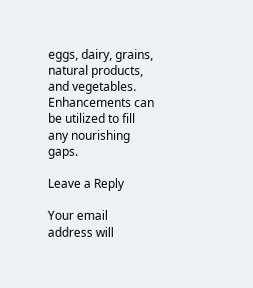eggs, dairy, grains, natural products, and vegetables. Enhancements can be utilized to fill any nourishing gaps.

Leave a Reply

Your email address will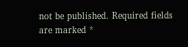not be published. Required fields are marked *